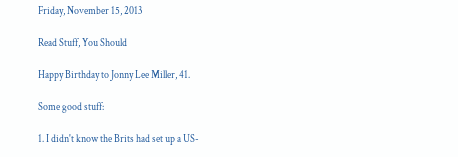Friday, November 15, 2013

Read Stuff, You Should

Happy Birthday to Jonny Lee Miller, 41.

Some good stuff:

1. I didn't know the Brits had set up a US-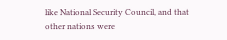like National Security Council, and that other nations were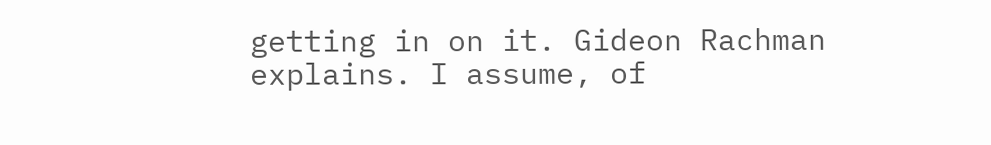getting in on it. Gideon Rachman explains. I assume, of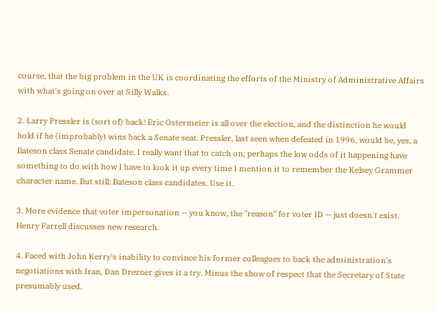course, that the big problem in the UK is coordinating the efforts of the Ministry of Administrative Affairs with what's going on over at Silly Walks.

2. Larry Pressler is (sort of) back! Eric Ostermeier is all over the election, and the distinction he would hold if he (improbably) wins back a Senate seat. Pressler, last seen when defeated in 1996, would be, yes, a Bateson class Senate candidate. I really want that to catch on; perhaps the low odds of it happening have something to do with how I have to look it up every time I mention it to remember the Kelsey Grammer character name. But still: Bateson class candidates. Use it.

3. More evidence that voter impersonation -- you know, the "reason" for voter ID -- just doesn't exist. Henry Farrell discusses new research.

4. Faced with John Kerry's inability to convince his former colleagues to back the administration's negotiations with Iran, Dan Drezner gives it a try. Minus the show of respect that the Secretary of State presumably used.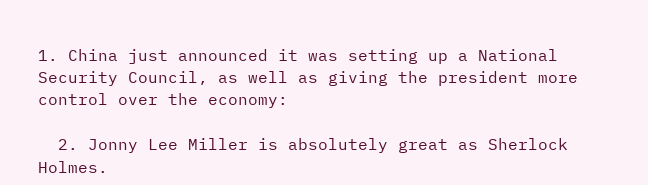1. China just announced it was setting up a National Security Council, as well as giving the president more control over the economy:

  2. Jonny Lee Miller is absolutely great as Sherlock Holmes.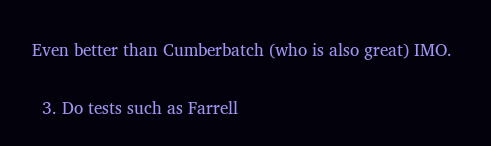Even better than Cumberbatch (who is also great) IMO.

  3. Do tests such as Farrell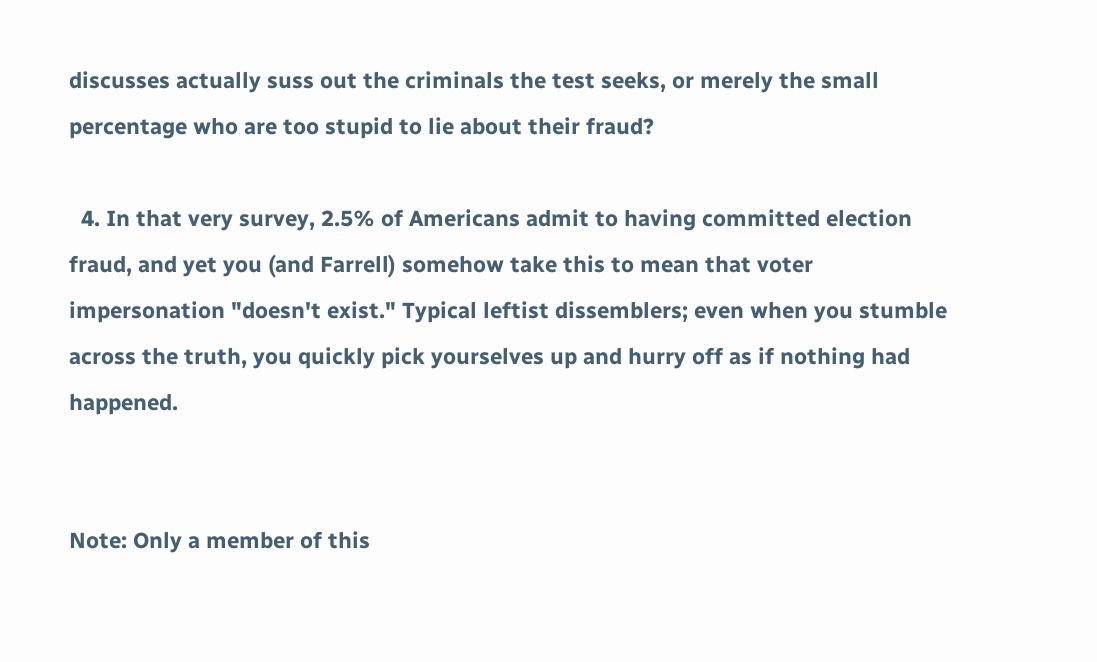discusses actually suss out the criminals the test seeks, or merely the small percentage who are too stupid to lie about their fraud?

  4. In that very survey, 2.5% of Americans admit to having committed election fraud, and yet you (and Farrell) somehow take this to mean that voter impersonation "doesn't exist." Typical leftist dissemblers; even when you stumble across the truth, you quickly pick yourselves up and hurry off as if nothing had happened.


Note: Only a member of this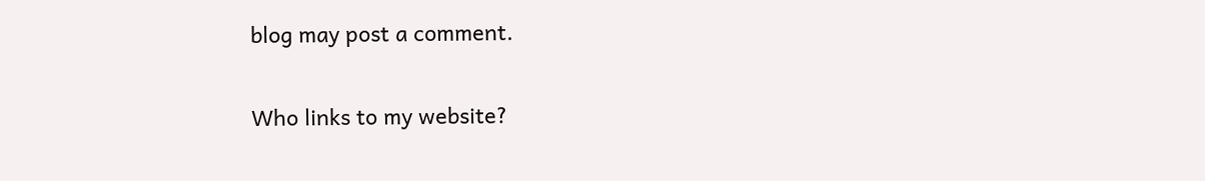blog may post a comment.

Who links to my website?